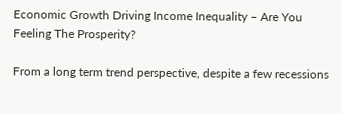Economic Growth Driving Income Inequality – Are You Feeling The Prosperity?

From a long term trend perspective, despite a few recessions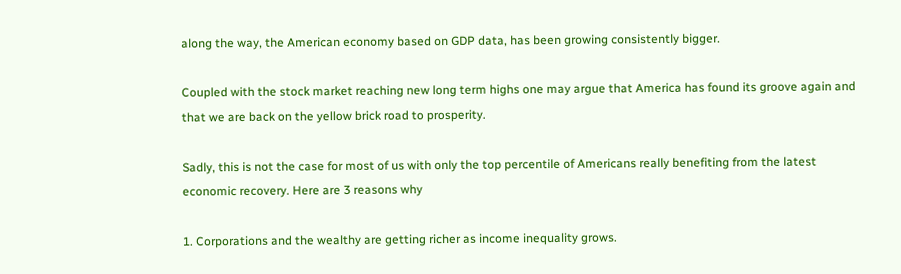along the way, the American economy based on GDP data, has been growing consistently bigger.

Coupled with the stock market reaching new long term highs one may argue that America has found its groove again and that we are back on the yellow brick road to prosperity.

Sadly, this is not the case for most of us with only the top percentile of Americans really benefiting from the latest economic recovery. Here are 3 reasons why

1. Corporations and the wealthy are getting richer as income inequality grows.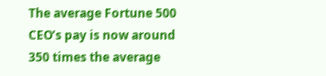The average Fortune 500 CEO’s pay is now around 350 times the average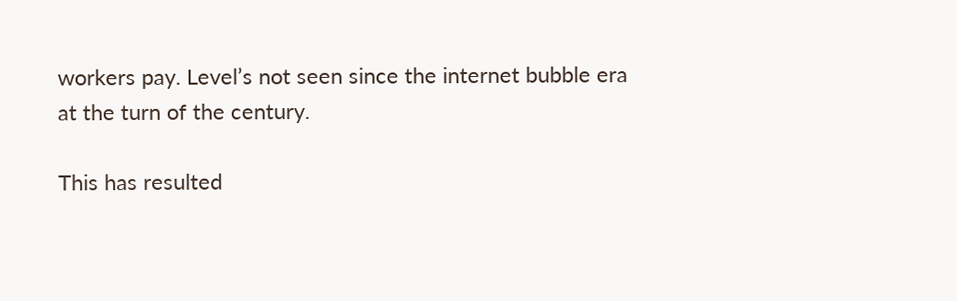workers pay. Level’s not seen since the internet bubble era at the turn of the century.

This has resulted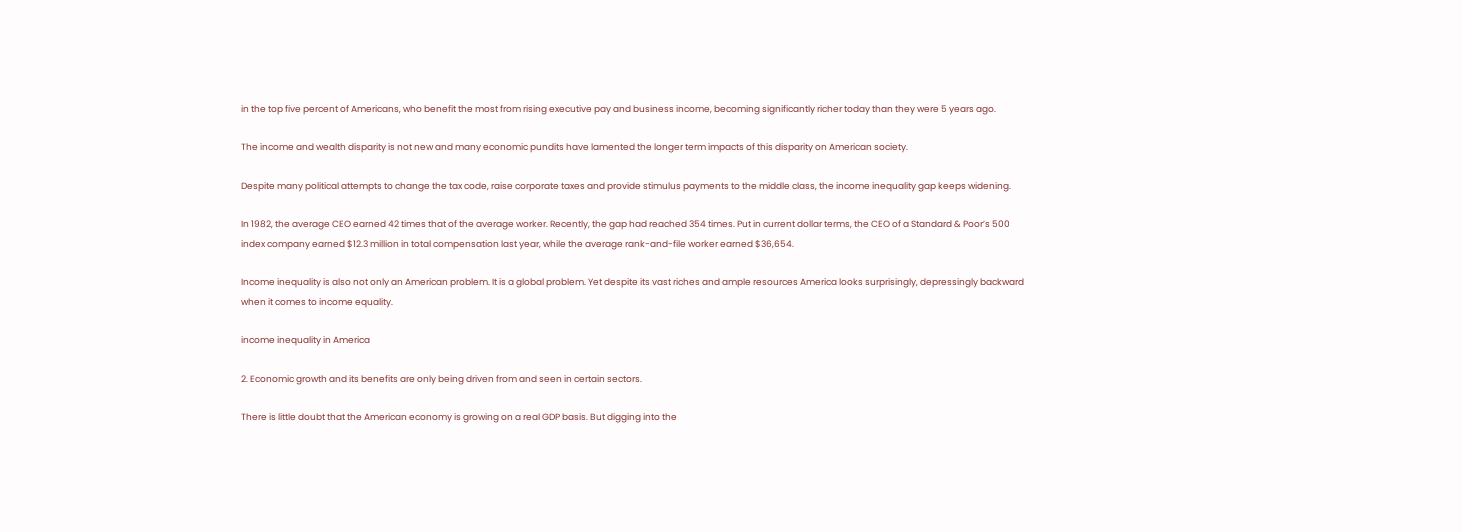in the top five percent of Americans, who benefit the most from rising executive pay and business income, becoming significantly richer today than they were 5 years ago.

The income and wealth disparity is not new and many economic pundits have lamented the longer term impacts of this disparity on American society.

Despite many political attempts to change the tax code, raise corporate taxes and provide stimulus payments to the middle class, the income inequality gap keeps widening.

In 1982, the average CEO earned 42 times that of the average worker. Recently, the gap had reached 354 times. Put in current dollar terms, the CEO of a Standard & Poor’s 500 index company earned $12.3 million in total compensation last year, while the average rank-and-file worker earned $36,654.

Income inequality is also not only an American problem. It is a global problem. Yet despite its vast riches and ample resources America looks surprisingly, depressingly backward when it comes to income equality.

income inequality in America

2. Economic growth and its benefits are only being driven from and seen in certain sectors.

There is little doubt that the American economy is growing on a real GDP basis. But digging into the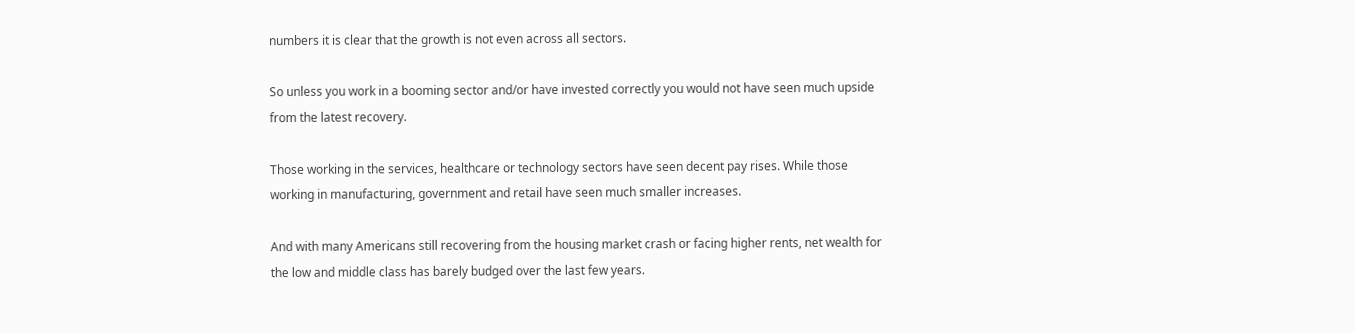numbers it is clear that the growth is not even across all sectors.

So unless you work in a booming sector and/or have invested correctly you would not have seen much upside from the latest recovery.

Those working in the services, healthcare or technology sectors have seen decent pay rises. While those working in manufacturing, government and retail have seen much smaller increases.

And with many Americans still recovering from the housing market crash or facing higher rents, net wealth for the low and middle class has barely budged over the last few years.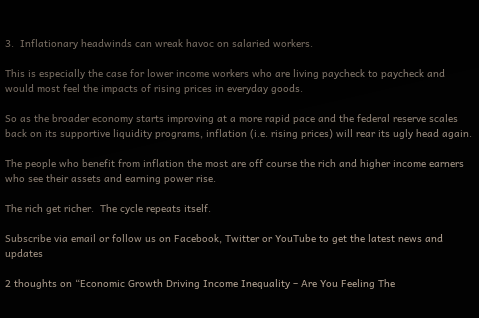3.  Inflationary headwinds can wreak havoc on salaried workers.

This is especially the case for lower income workers who are living paycheck to paycheck and would most feel the impacts of rising prices in everyday goods.

So as the broader economy starts improving at a more rapid pace and the federal reserve scales back on its supportive liquidity programs, inflation (i.e. rising prices) will rear its ugly head again.

The people who benefit from inflation the most are off course the rich and higher income earners who see their assets and earning power rise.

The rich get richer.  The cycle repeats itself.

Subscribe via email or follow us on Facebook, Twitter or YouTube to get the latest news and updates

2 thoughts on “Economic Growth Driving Income Inequality – Are You Feeling The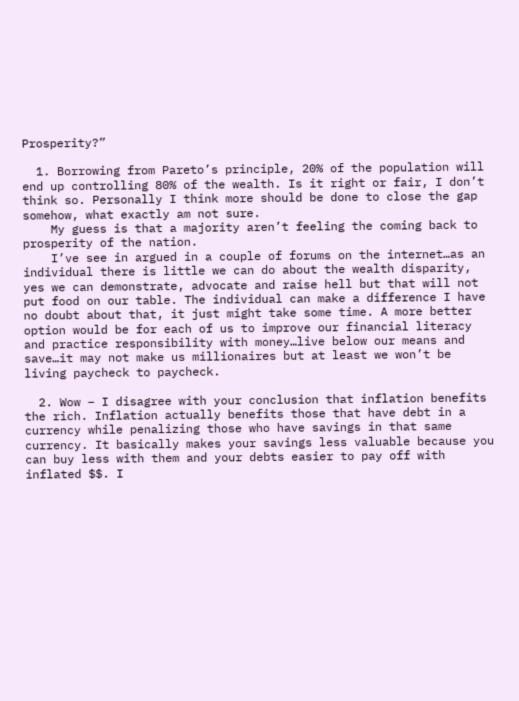Prosperity?”

  1. Borrowing from Pareto’s principle, 20% of the population will end up controlling 80% of the wealth. Is it right or fair, I don’t think so. Personally I think more should be done to close the gap somehow, what exactly am not sure.
    My guess is that a majority aren’t feeling the coming back to prosperity of the nation.
    I’ve see in argued in a couple of forums on the internet…as an individual there is little we can do about the wealth disparity, yes we can demonstrate, advocate and raise hell but that will not put food on our table. The individual can make a difference I have no doubt about that, it just might take some time. A more better option would be for each of us to improve our financial literacy and practice responsibility with money…live below our means and save…it may not make us millionaires but at least we won’t be living paycheck to paycheck.

  2. Wow – I disagree with your conclusion that inflation benefits the rich. Inflation actually benefits those that have debt in a currency while penalizing those who have savings in that same currency. It basically makes your savings less valuable because you can buy less with them and your debts easier to pay off with inflated $$. I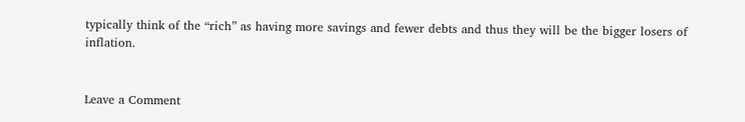typically think of the “rich” as having more savings and fewer debts and thus they will be the bigger losers of inflation.


Leave a Comment